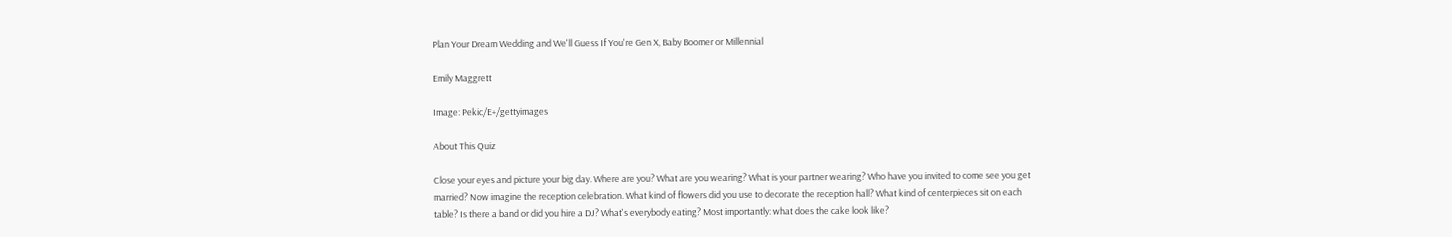Plan Your Dream Wedding and We'll Guess If You're Gen X, Baby Boomer or Millennial

Emily Maggrett

Image: Pekic/E+/gettyimages

About This Quiz

Close your eyes and picture your big day. Where are you? What are you wearing? What is your partner wearing? Who have you invited to come see you get married? Now imagine the reception celebration. What kind of flowers did you use to decorate the reception hall? What kind of centerpieces sit on each table? Is there a band or did you hire a DJ? What's everybody eating? Most importantly: what does the cake look like?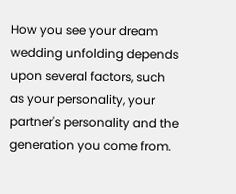How you see your dream wedding unfolding depends upon several factors, such as your personality, your partner's personality and the generation you come from.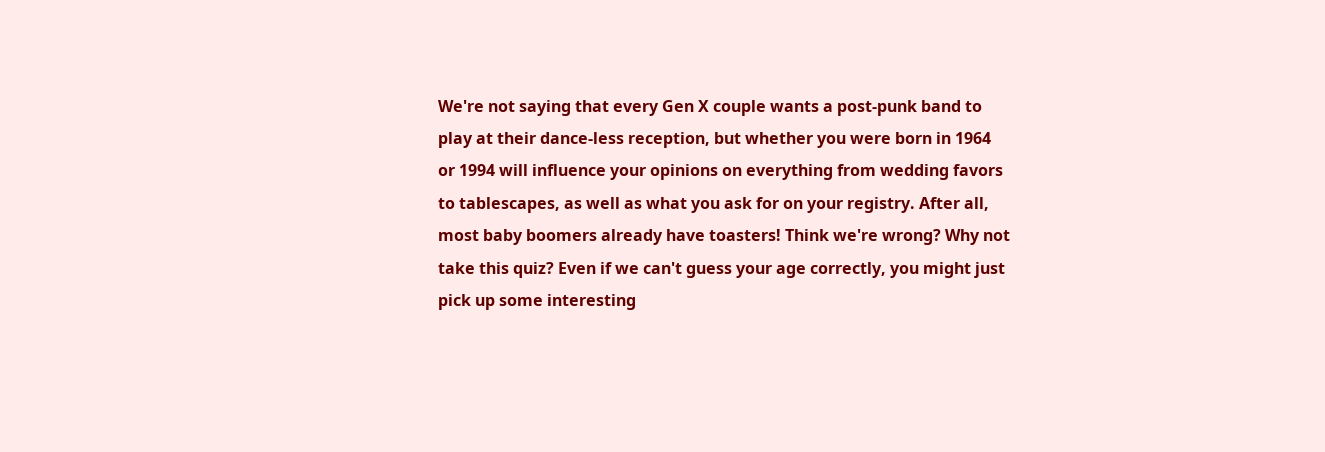We're not saying that every Gen X couple wants a post-punk band to play at their dance-less reception, but whether you were born in 1964 or 1994 will influence your opinions on everything from wedding favors to tablescapes, as well as what you ask for on your registry. After all, most baby boomers already have toasters! Think we're wrong? Why not take this quiz? Even if we can't guess your age correctly, you might just pick up some interesting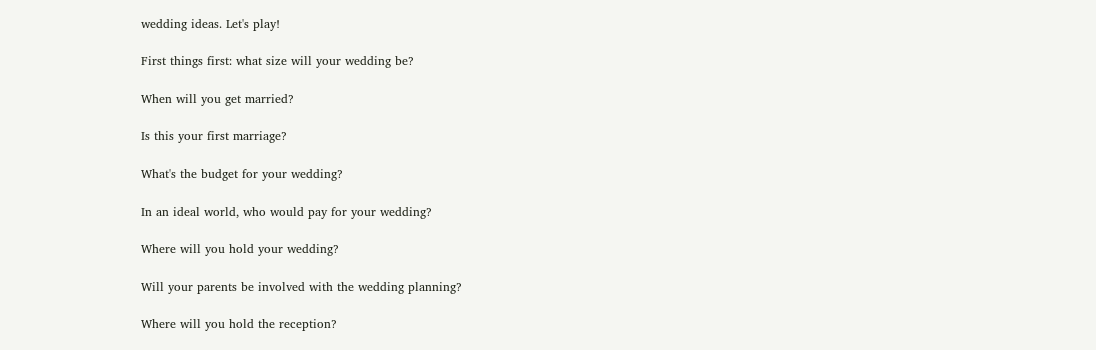wedding ideas. Let's play!

First things first: what size will your wedding be?

When will you get married?

Is this your first marriage?

What's the budget for your wedding?

In an ideal world, who would pay for your wedding?

Where will you hold your wedding?

Will your parents be involved with the wedding planning?

Where will you hold the reception?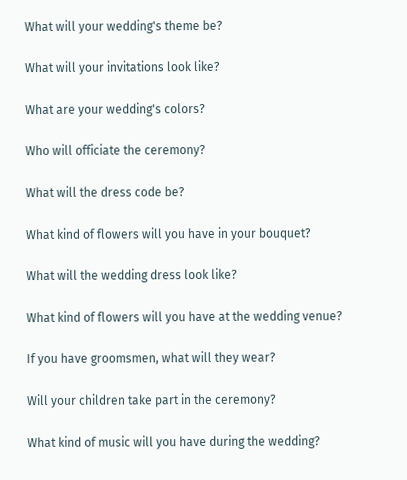What will your wedding's theme be?

What will your invitations look like?

What are your wedding's colors?

Who will officiate the ceremony?

What will the dress code be?

What kind of flowers will you have in your bouquet?

What will the wedding dress look like?

What kind of flowers will you have at the wedding venue?

If you have groomsmen, what will they wear?

Will your children take part in the ceremony?

What kind of music will you have during the wedding?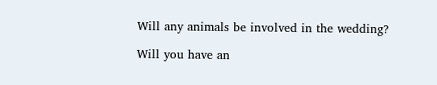Will any animals be involved in the wedding?

Will you have an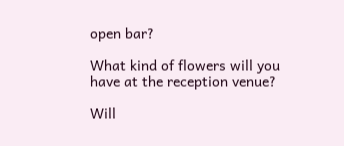open bar?

What kind of flowers will you have at the reception venue?

Will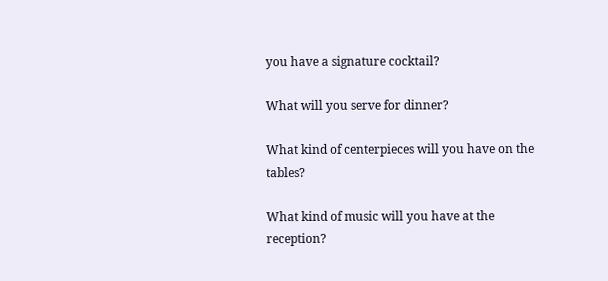you have a signature cocktail?

What will you serve for dinner?

What kind of centerpieces will you have on the tables?

What kind of music will you have at the reception?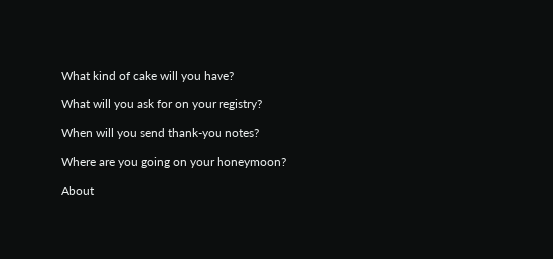What kind of cake will you have?

What will you ask for on your registry?

When will you send thank-you notes?

Where are you going on your honeymoon?

About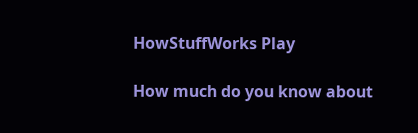HowStuffWorks Play

How much do you know about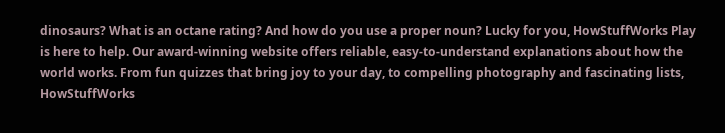dinosaurs? What is an octane rating? And how do you use a proper noun? Lucky for you, HowStuffWorks Play is here to help. Our award-winning website offers reliable, easy-to-understand explanations about how the world works. From fun quizzes that bring joy to your day, to compelling photography and fascinating lists, HowStuffWorks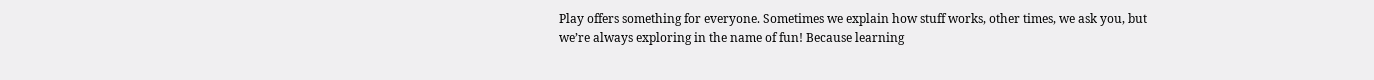Play offers something for everyone. Sometimes we explain how stuff works, other times, we ask you, but we’re always exploring in the name of fun! Because learning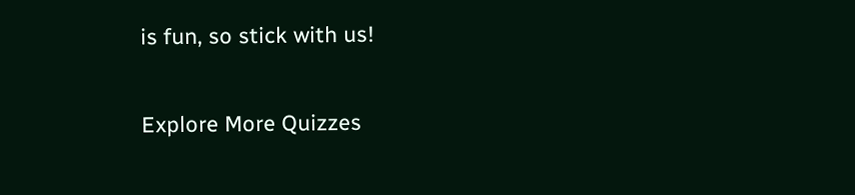is fun, so stick with us!

Explore More Quizzes